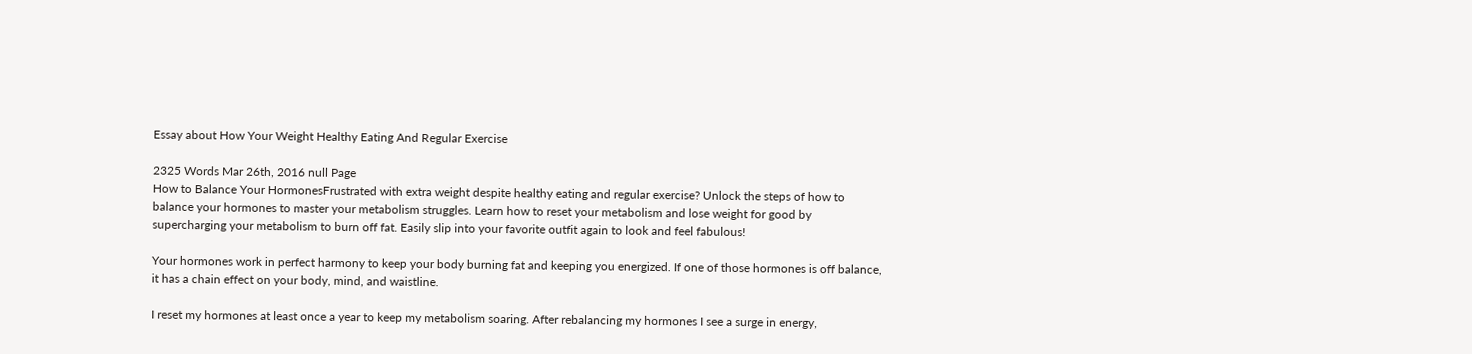Essay about How Your Weight Healthy Eating And Regular Exercise

2325 Words Mar 26th, 2016 null Page
How to Balance Your HormonesFrustrated with extra weight despite healthy eating and regular exercise? Unlock the steps of how to balance your hormones to master your metabolism struggles. Learn how to reset your metabolism and lose weight for good by supercharging your metabolism to burn off fat. Easily slip into your favorite outfit again to look and feel fabulous!

Your hormones work in perfect harmony to keep your body burning fat and keeping you energized. If one of those hormones is off balance, it has a chain effect on your body, mind, and waistline.

I reset my hormones at least once a year to keep my metabolism soaring. After rebalancing my hormones I see a surge in energy,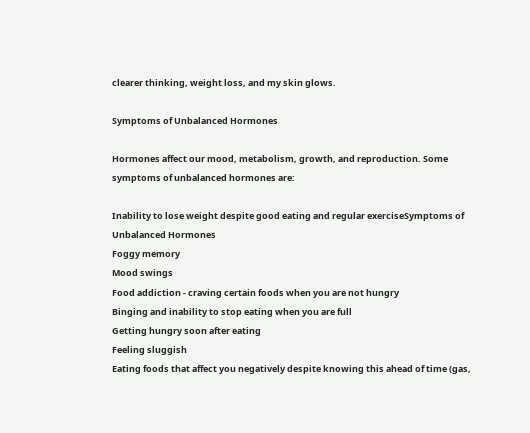clearer thinking, weight loss, and my skin glows.

Symptoms of Unbalanced Hormones

Hormones affect our mood, metabolism, growth, and reproduction. Some symptoms of unbalanced hormones are:

Inability to lose weight despite good eating and regular exerciseSymptoms of Unbalanced Hormones
Foggy memory
Mood swings
Food addiction - craving certain foods when you are not hungry
Binging and inability to stop eating when you are full
Getting hungry soon after eating
Feeling sluggish
Eating foods that affect you negatively despite knowing this ahead of time (gas,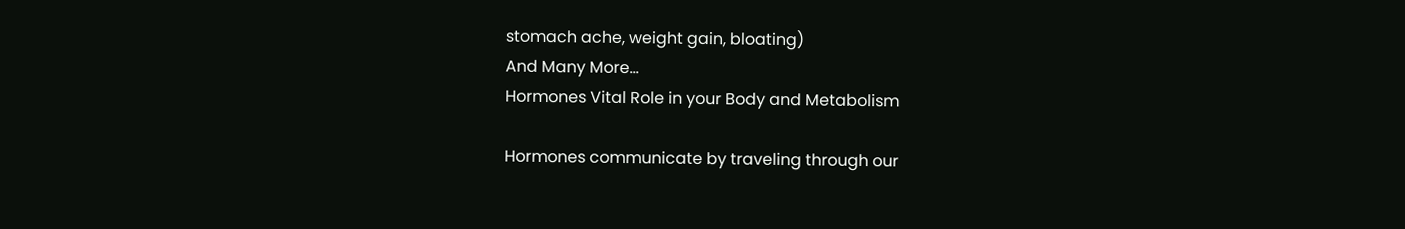stomach ache, weight gain, bloating)
And Many More...
Hormones Vital Role in your Body and Metabolism

Hormones communicate by traveling through our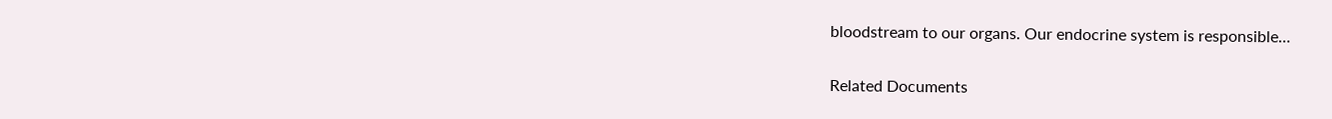bloodstream to our organs. Our endocrine system is responsible…

Related Documents